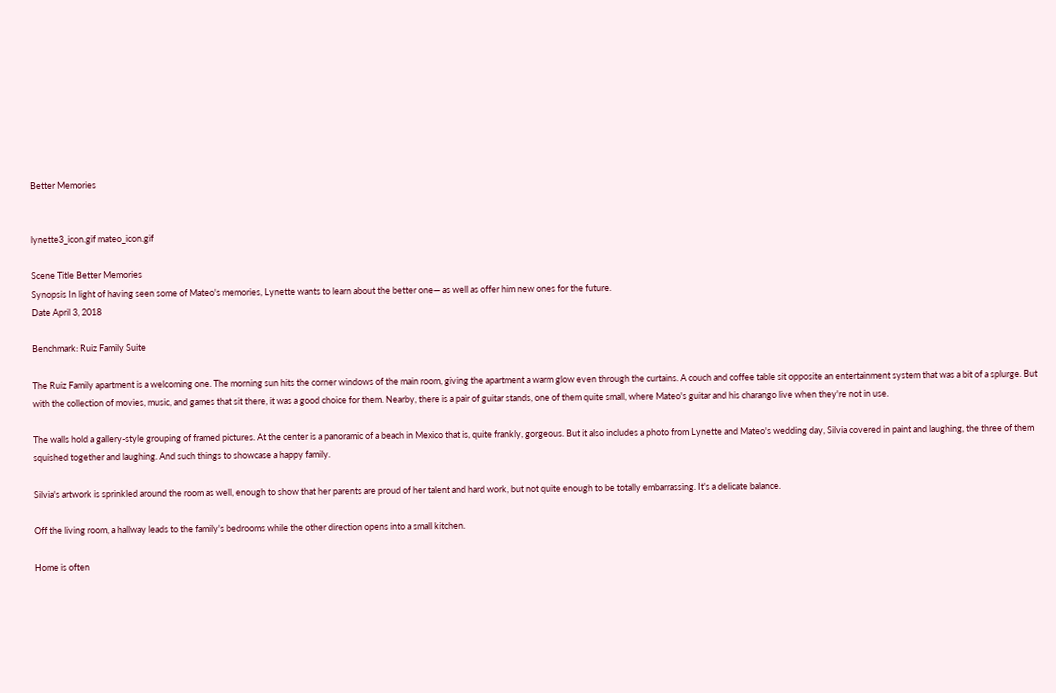Better Memories


lynette3_icon.gif mateo_icon.gif

Scene Title Better Memories
Synopsis In light of having seen some of Mateo's memories, Lynette wants to learn about the better one— as well as offer him new ones for the future.
Date April 3, 2018

Benchmark: Ruiz Family Suite

The Ruiz Family apartment is a welcoming one. The morning sun hits the corner windows of the main room, giving the apartment a warm glow even through the curtains. A couch and coffee table sit opposite an entertainment system that was a bit of a splurge. But with the collection of movies, music, and games that sit there, it was a good choice for them. Nearby, there is a pair of guitar stands, one of them quite small, where Mateo's guitar and his charango live when they're not in use.

The walls hold a gallery-style grouping of framed pictures. At the center is a panoramic of a beach in Mexico that is, quite frankly, gorgeous. But it also includes a photo from Lynette and Mateo's wedding day, Silvia covered in paint and laughing, the three of them squished together and laughing. And such things to showcase a happy family.

Silvia's artwork is sprinkled around the room as well, enough to show that her parents are proud of her talent and hard work, but not quite enough to be totally embarrassing. It's a delicate balance.

Off the living room, a hallway leads to the family's bedrooms while the other direction opens into a small kitchen.

Home is often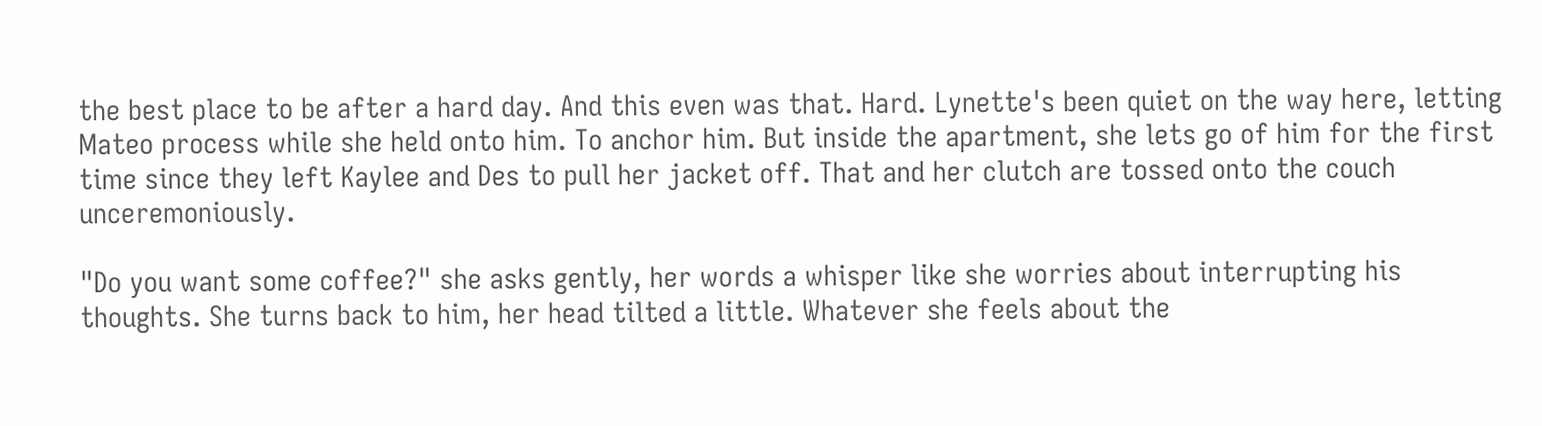the best place to be after a hard day. And this even was that. Hard. Lynette's been quiet on the way here, letting Mateo process while she held onto him. To anchor him. But inside the apartment, she lets go of him for the first time since they left Kaylee and Des to pull her jacket off. That and her clutch are tossed onto the couch unceremoniously.

"Do you want some coffee?" she asks gently, her words a whisper like she worries about interrupting his thoughts. She turns back to him, her head tilted a little. Whatever she feels about the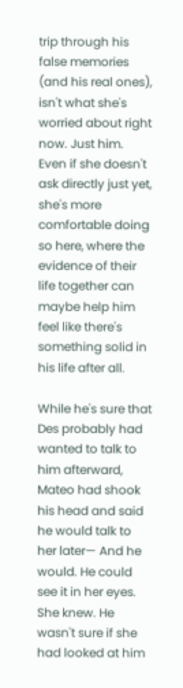trip through his false memories (and his real ones), isn't what she's worried about right now. Just him. Even if she doesn't ask directly just yet, she's more comfortable doing so here, where the evidence of their life together can maybe help him feel like there's something solid in his life after all.

While he's sure that Des probably had wanted to talk to him afterward, Mateo had shook his head and said he would talk to her later— And he would. He could see it in her eyes. She knew. He wasn't sure if she had looked at him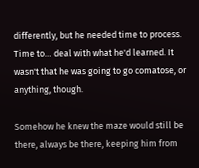differently, but he needed time to process. Time to… deal with what he'd learned. It wasn't that he was going to go comatose, or anything, though.

Somehow he knew the maze would still be there, always be there, keeping him from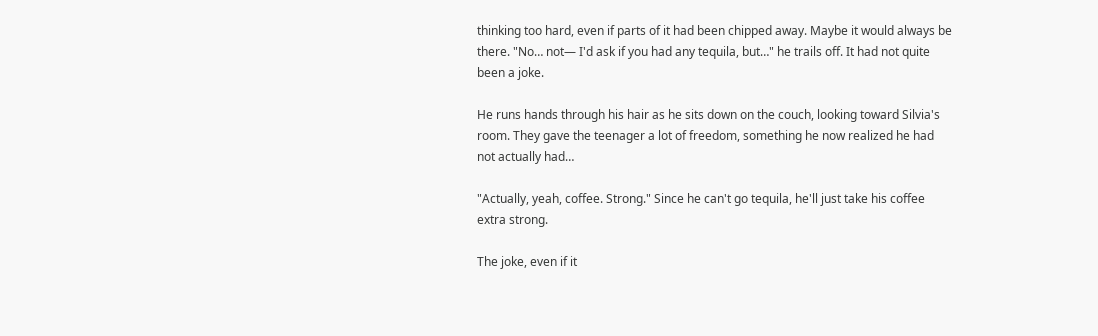thinking too hard, even if parts of it had been chipped away. Maybe it would always be there. "No… not— I'd ask if you had any tequila, but…" he trails off. It had not quite been a joke.

He runs hands through his hair as he sits down on the couch, looking toward Silvia's room. They gave the teenager a lot of freedom, something he now realized he had not actually had…

"Actually, yeah, coffee. Strong." Since he can't go tequila, he'll just take his coffee extra strong.

The joke, even if it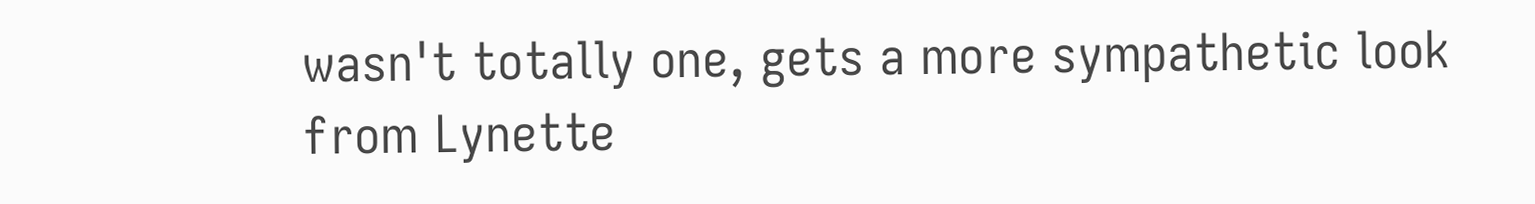wasn't totally one, gets a more sympathetic look from Lynette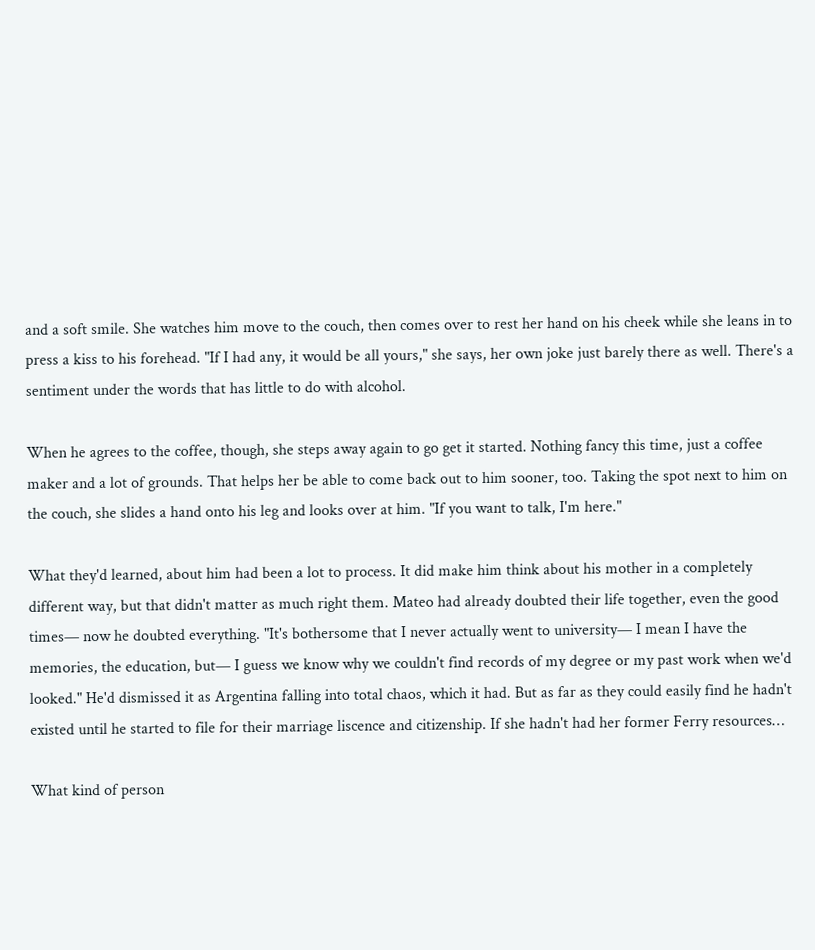and a soft smile. She watches him move to the couch, then comes over to rest her hand on his cheek while she leans in to press a kiss to his forehead. "If I had any, it would be all yours," she says, her own joke just barely there as well. There's a sentiment under the words that has little to do with alcohol.

When he agrees to the coffee, though, she steps away again to go get it started. Nothing fancy this time, just a coffee maker and a lot of grounds. That helps her be able to come back out to him sooner, too. Taking the spot next to him on the couch, she slides a hand onto his leg and looks over at him. "If you want to talk, I'm here."

What they'd learned, about him had been a lot to process. It did make him think about his mother in a completely different way, but that didn't matter as much right them. Mateo had already doubted their life together, even the good times— now he doubted everything. "It's bothersome that I never actually went to university— I mean I have the memories, the education, but— I guess we know why we couldn't find records of my degree or my past work when we'd looked." He'd dismissed it as Argentina falling into total chaos, which it had. But as far as they could easily find he hadn't existed until he started to file for their marriage liscence and citizenship. If she hadn't had her former Ferry resources…

What kind of person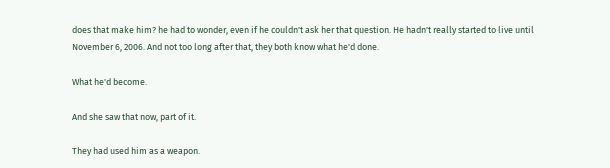does that make him? he had to wonder, even if he couldn't ask her that question. He hadn't really started to live until November 6, 2006. And not too long after that, they both know what he'd done.

What he'd become.

And she saw that now, part of it.

They had used him as a weapon.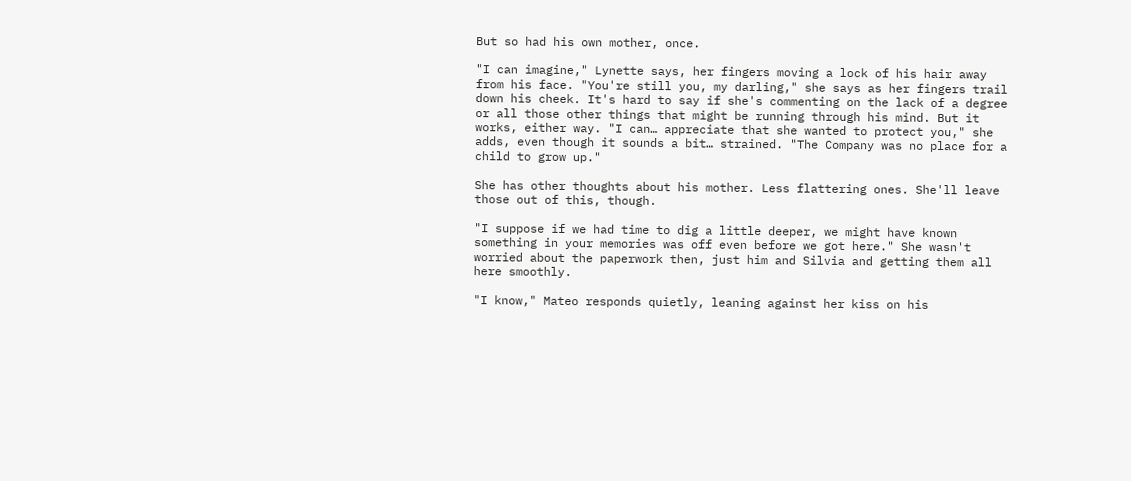But so had his own mother, once.

"I can imagine," Lynette says, her fingers moving a lock of his hair away from his face. "You're still you, my darling," she says as her fingers trail down his cheek. It's hard to say if she's commenting on the lack of a degree or all those other things that might be running through his mind. But it works, either way. "I can… appreciate that she wanted to protect you," she adds, even though it sounds a bit… strained. "The Company was no place for a child to grow up."

She has other thoughts about his mother. Less flattering ones. She'll leave those out of this, though.

"I suppose if we had time to dig a little deeper, we might have known something in your memories was off even before we got here." She wasn't worried about the paperwork then, just him and Silvia and getting them all here smoothly.

"I know," Mateo responds quietly, leaning against her kiss on his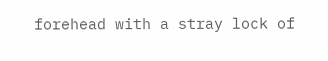forehead with a stray lock of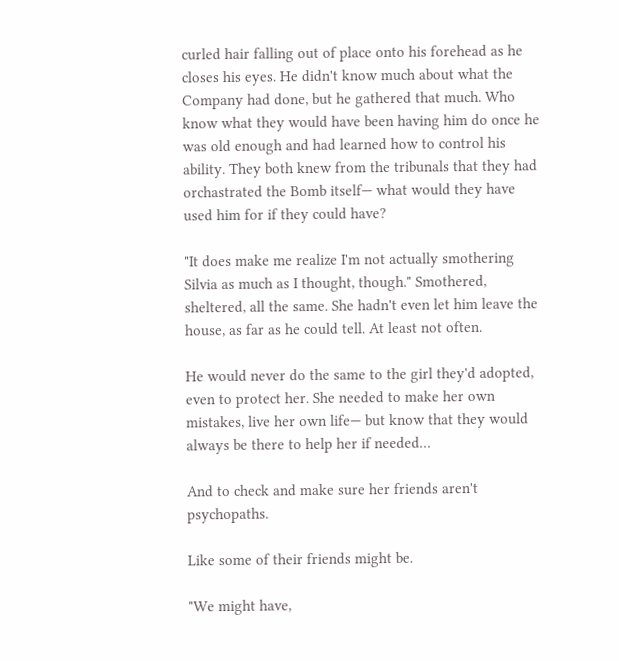curled hair falling out of place onto his forehead as he closes his eyes. He didn't know much about what the Company had done, but he gathered that much. Who know what they would have been having him do once he was old enough and had learned how to control his ability. They both knew from the tribunals that they had orchastrated the Bomb itself— what would they have used him for if they could have?

"It does make me realize I'm not actually smothering Silvia as much as I thought, though." Smothered, sheltered, all the same. She hadn't even let him leave the house, as far as he could tell. At least not often.

He would never do the same to the girl they'd adopted, even to protect her. She needed to make her own mistakes, live her own life— but know that they would always be there to help her if needed…

And to check and make sure her friends aren't psychopaths.

Like some of their friends might be.

"We might have,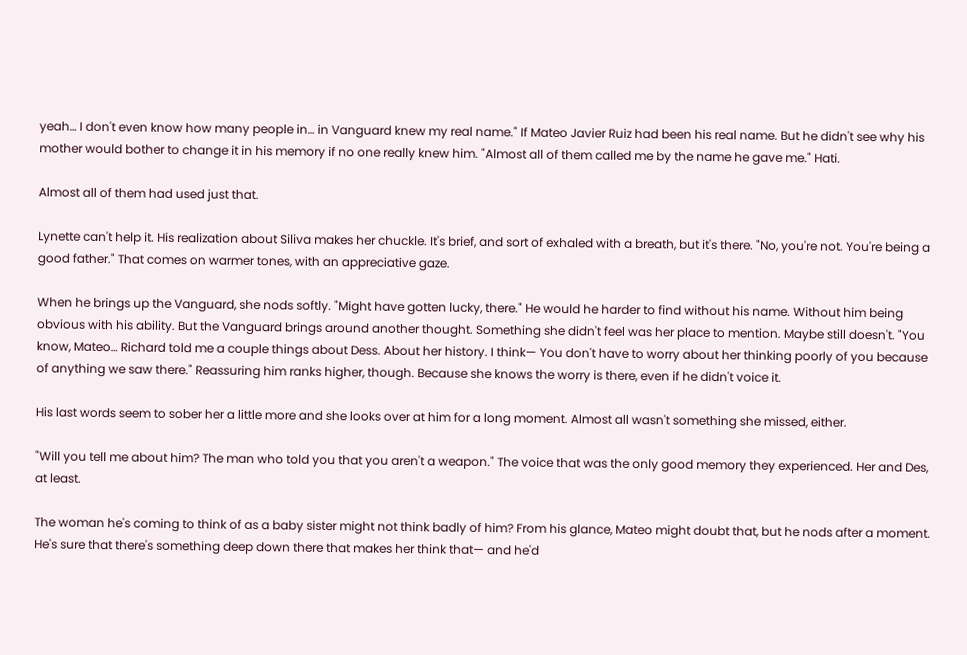yeah… I don't even know how many people in… in Vanguard knew my real name." If Mateo Javier Ruiz had been his real name. But he didn't see why his mother would bother to change it in his memory if no one really knew him. "Almost all of them called me by the name he gave me." Hati.

Almost all of them had used just that.

Lynette can't help it. His realization about Siliva makes her chuckle. It's brief, and sort of exhaled with a breath, but it's there. "No, you're not. You're being a good father." That comes on warmer tones, with an appreciative gaze.

When he brings up the Vanguard, she nods softly. "Might have gotten lucky, there." He would he harder to find without his name. Without him being obvious with his ability. But the Vanguard brings around another thought. Something she didn't feel was her place to mention. Maybe still doesn't. "You know, Mateo… Richard told me a couple things about Dess. About her history. I think— You don't have to worry about her thinking poorly of you because of anything we saw there." Reassuring him ranks higher, though. Because she knows the worry is there, even if he didn't voice it.

His last words seem to sober her a little more and she looks over at him for a long moment. Almost all wasn't something she missed, either.

"Will you tell me about him? The man who told you that you aren't a weapon." The voice that was the only good memory they experienced. Her and Des, at least.

The woman he's coming to think of as a baby sister might not think badly of him? From his glance, Mateo might doubt that, but he nods after a moment. He's sure that there's something deep down there that makes her think that— and he'd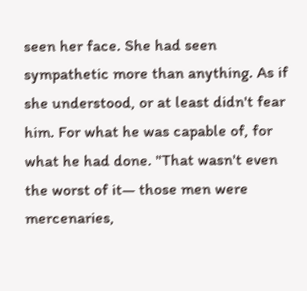seen her face. She had seen sympathetic more than anything. As if she understood, or at least didn't fear him. For what he was capable of, for what he had done. "That wasn't even the worst of it— those men were mercenaries,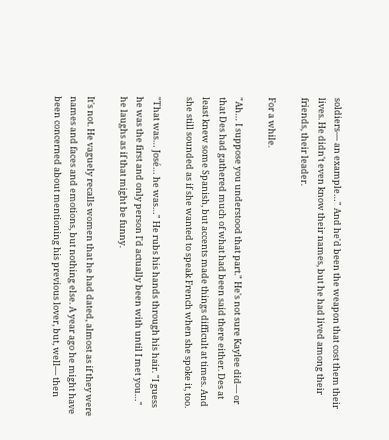soldiers— an example…" And he'd been the weapon that cost them their lives. He didn't even know their names, but he had lived among their friends, their leader.

For a while.

"Ah… I suppose you understood that part." He's not sure Kaylee did— or that Des had gathered much of what had been said there either. Des at least knew some Spanish, but accents made things difficult at times. And she still sounded as if she wanted to speak French when she spoke it, too.

"That was… José… he was…" He rubs his hands through his hair. "I guess he was the first and only person I'd actually been with until I met you…" he laughs as if that might be funny.

It's not. He vaguely recalls women that he had dated, almost as if they were names and faces and emotions, but nothing else. A year ago he might have been concerned about mentioning his previous lover, but, well— then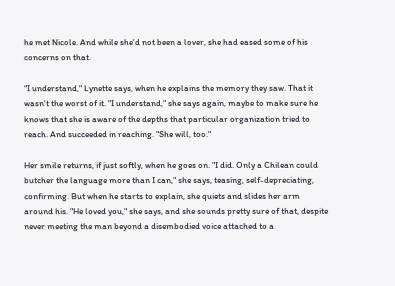he met Nicole. And while she'd not been a lover, she had eased some of his concerns on that.

"I understand," Lynette says, when he explains the memory they saw. That it wasn't the worst of it. "I understand," she says again, maybe to make sure he knows that she is aware of the depths that particular organization tried to reach. And succeeded in reaching. "She will, too."

Her smile returns, if just softly, when he goes on. "I did. Only a Chilean could butcher the language more than I can," she says, teasing, self-depreciating, confirming. But when he starts to explain, she quiets and slides her arm around his. "He loved you," she says, and she sounds pretty sure of that, despite never meeting the man beyond a disembodied voice attached to a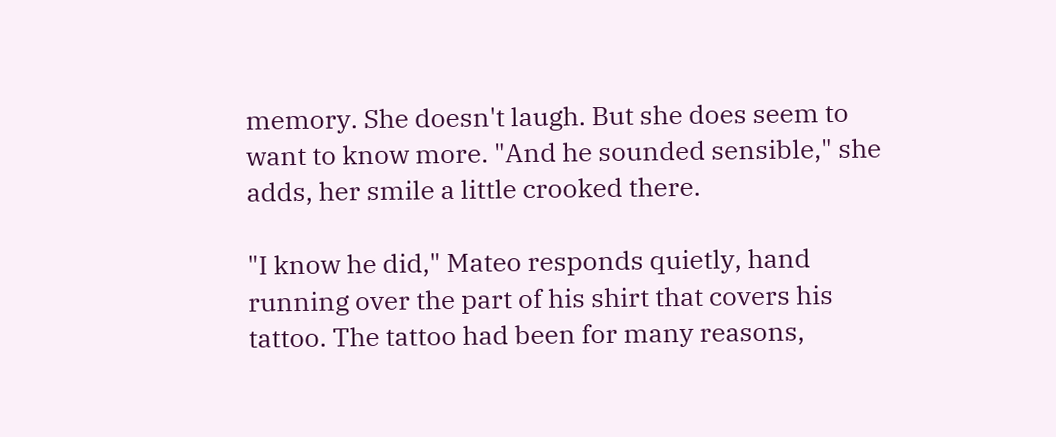memory. She doesn't laugh. But she does seem to want to know more. "And he sounded sensible," she adds, her smile a little crooked there.

"I know he did," Mateo responds quietly, hand running over the part of his shirt that covers his tattoo. The tattoo had been for many reasons,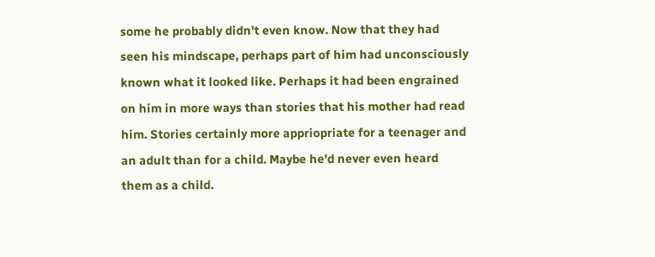some he probably didn't even know. Now that they had seen his mindscape, perhaps part of him had unconsciously known what it looked like. Perhaps it had been engrained on him in more ways than stories that his mother had read him. Stories certainly more appriopriate for a teenager and an adult than for a child. Maybe he'd never even heard them as a child.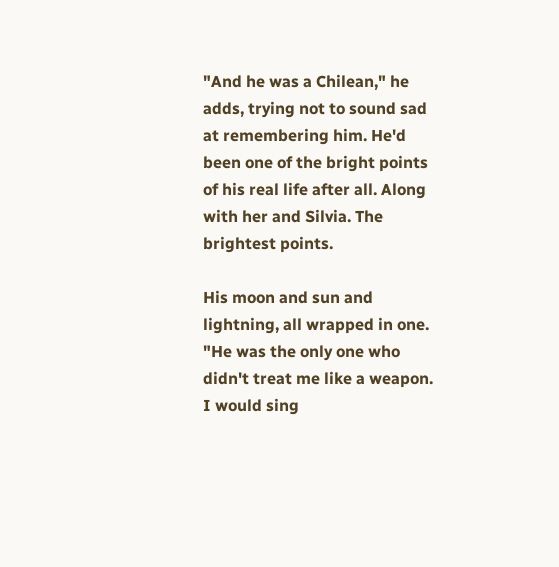"And he was a Chilean," he adds, trying not to sound sad at remembering him. He'd been one of the bright points of his real life after all. Along with her and Silvia. The brightest points.

His moon and sun and lightning, all wrapped in one. "He was the only one who didn't treat me like a weapon. I would sing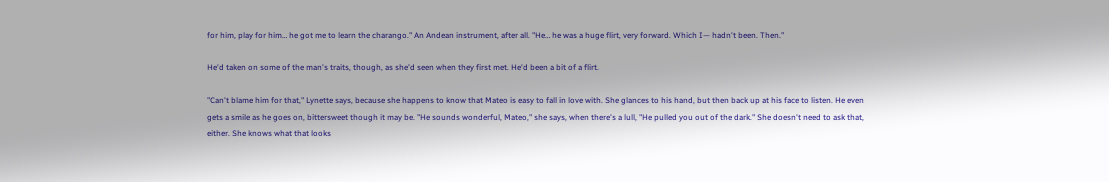for him, play for him… he got me to learn the charango." An Andean instrument, after all. "He… he was a huge flirt, very forward. Which I— hadn't been. Then."

He'd taken on some of the man's traits, though, as she'd seen when they first met. He'd been a bit of a flirt.

"Can't blame him for that," Lynette says, because she happens to know that Mateo is easy to fall in love with. She glances to his hand, but then back up at his face to listen. He even gets a smile as he goes on, bittersweet though it may be. "He sounds wonderful, Mateo," she says, when there's a lull, "He pulled you out of the dark." She doesn't need to ask that, either. She knows what that looks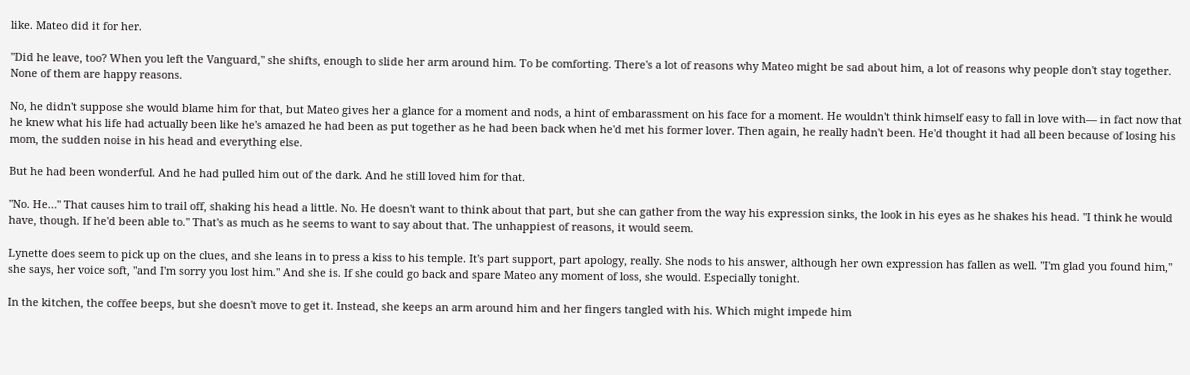like. Mateo did it for her.

"Did he leave, too? When you left the Vanguard," she shifts, enough to slide her arm around him. To be comforting. There's a lot of reasons why Mateo might be sad about him, a lot of reasons why people don't stay together. None of them are happy reasons.

No, he didn't suppose she would blame him for that, but Mateo gives her a glance for a moment and nods, a hint of embarassment on his face for a moment. He wouldn't think himself easy to fall in love with— in fact now that he knew what his life had actually been like he's amazed he had been as put together as he had been back when he'd met his former lover. Then again, he really hadn't been. He'd thought it had all been because of losing his mom, the sudden noise in his head and everything else.

But he had been wonderful. And he had pulled him out of the dark. And he still loved him for that.

"No. He…" That causes him to trail off, shaking his head a little. No. He doesn't want to think about that part, but she can gather from the way his expression sinks, the look in his eyes as he shakes his head. "I think he would have, though. If he'd been able to." That's as much as he seems to want to say about that. The unhappiest of reasons, it would seem.

Lynette does seem to pick up on the clues, and she leans in to press a kiss to his temple. It's part support, part apology, really. She nods to his answer, although her own expression has fallen as well. "I'm glad you found him," she says, her voice soft, "and I'm sorry you lost him." And she is. If she could go back and spare Mateo any moment of loss, she would. Especially tonight.

In the kitchen, the coffee beeps, but she doesn't move to get it. Instead, she keeps an arm around him and her fingers tangled with his. Which might impede him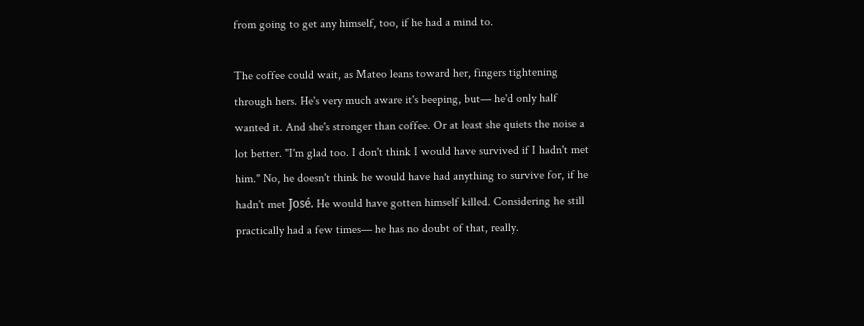from going to get any himself, too, if he had a mind to.

The coffee could wait, as Mateo leans toward her, fingers tightening through hers. He's very much aware it's beeping, but— he'd only half wanted it. And she's stronger than coffee. Or at least she quiets the noise a lot better. "I'm glad too. I don't think I would have survived if I hadn't met him." No, he doesn't think he would have had anything to survive for, if he hadn't met José. He would have gotten himself killed. Considering he still practically had a few times— he has no doubt of that, really.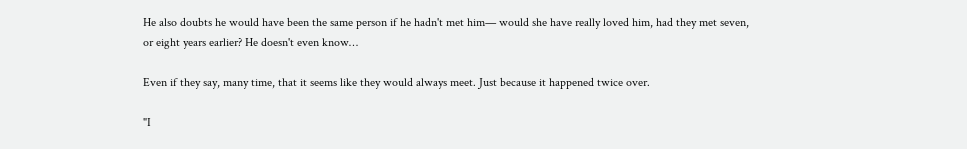He also doubts he would have been the same person if he hadn't met him— would she have really loved him, had they met seven, or eight years earlier? He doesn't even know…

Even if they say, many time, that it seems like they would always meet. Just because it happened twice over.

"I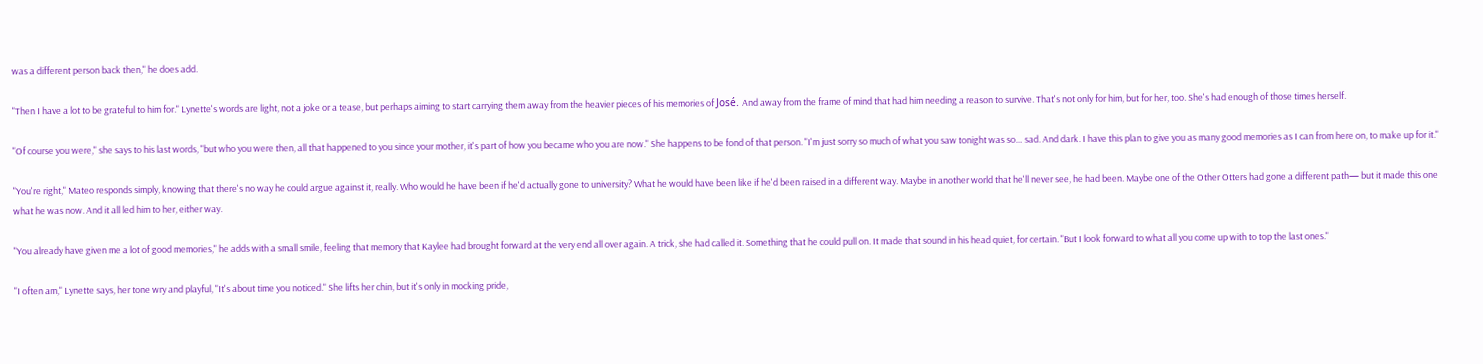was a different person back then," he does add.

"Then I have a lot to be grateful to him for." Lynette's words are light, not a joke or a tease, but perhaps aiming to start carrying them away from the heavier pieces of his memories of José. And away from the frame of mind that had him needing a reason to survive. That's not only for him, but for her, too. She's had enough of those times herself.

"Of course you were," she says to his last words, "but who you were then, all that happened to you since your mother, it's part of how you became who you are now." She happens to be fond of that person. "I'm just sorry so much of what you saw tonight was so… sad. And dark. I have this plan to give you as many good memories as I can from here on, to make up for it."

"You're right," Mateo responds simply, knowing that there's no way he could argue against it, really. Who would he have been if he'd actually gone to university? What he would have been like if he'd been raised in a different way. Maybe in another world that he'll never see, he had been. Maybe one of the Other Otters had gone a different path— but it made this one what he was now. And it all led him to her, either way.

"You already have given me a lot of good memories," he adds with a small smile, feeling that memory that Kaylee had brought forward at the very end all over again. A trick, she had called it. Something that he could pull on. It made that sound in his head quiet, for certain. "But I look forward to what all you come up with to top the last ones."

"I often am," Lynette says, her tone wry and playful, "It's about time you noticed." She lifts her chin, but it's only in mocking pride,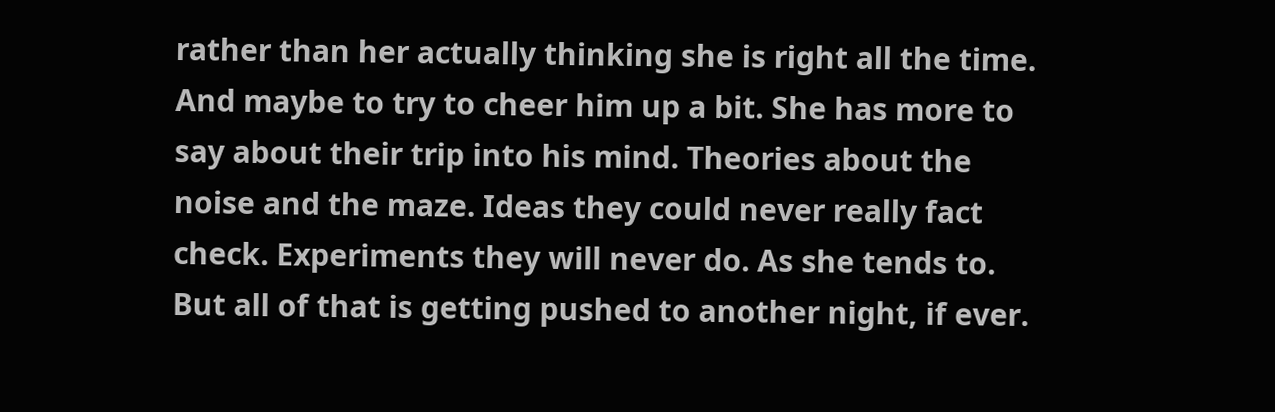rather than her actually thinking she is right all the time. And maybe to try to cheer him up a bit. She has more to say about their trip into his mind. Theories about the noise and the maze. Ideas they could never really fact check. Experiments they will never do. As she tends to. But all of that is getting pushed to another night, if ever.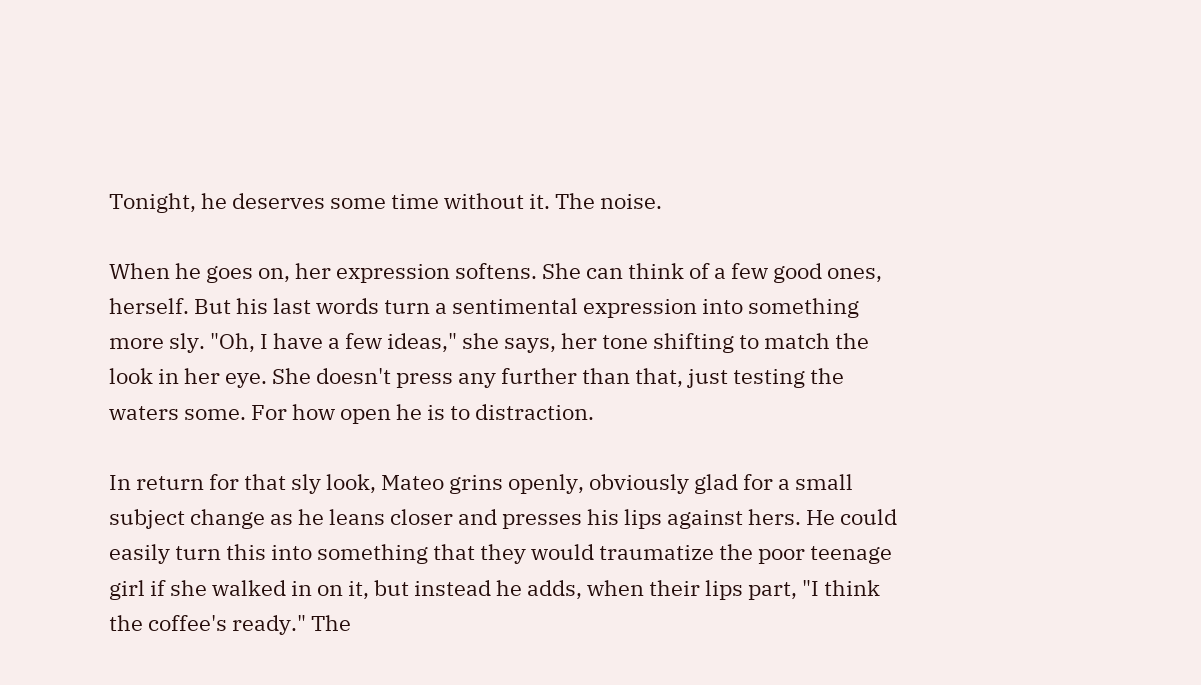Tonight, he deserves some time without it. The noise.

When he goes on, her expression softens. She can think of a few good ones, herself. But his last words turn a sentimental expression into something more sly. "Oh, I have a few ideas," she says, her tone shifting to match the look in her eye. She doesn't press any further than that, just testing the waters some. For how open he is to distraction.

In return for that sly look, Mateo grins openly, obviously glad for a small subject change as he leans closer and presses his lips against hers. He could easily turn this into something that they would traumatize the poor teenage girl if she walked in on it, but instead he adds, when their lips part, "I think the coffee's ready." The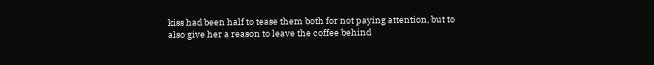kiss had been half to tease them both for not paying attention, but to also give her a reason to leave the coffee behind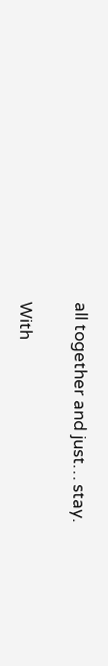all together and just… stay.

With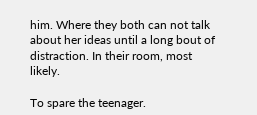him. Where they both can not talk about her ideas until a long bout of distraction. In their room, most likely.

To spare the teenager.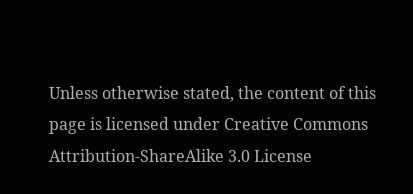Unless otherwise stated, the content of this page is licensed under Creative Commons Attribution-ShareAlike 3.0 License